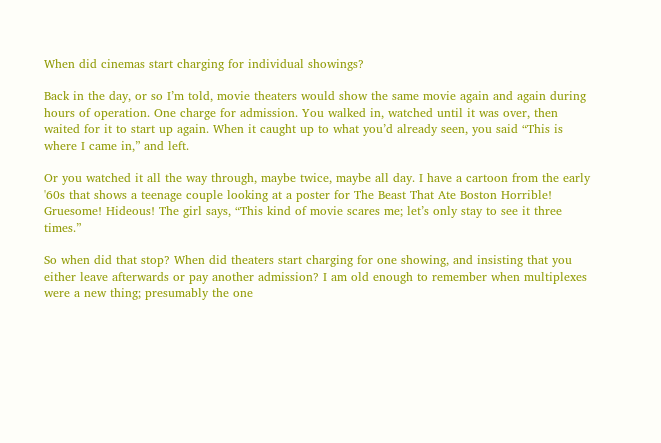When did cinemas start charging for individual showings?

Back in the day, or so I’m told, movie theaters would show the same movie again and again during hours of operation. One charge for admission. You walked in, watched until it was over, then waited for it to start up again. When it caught up to what you’d already seen, you said “This is where I came in,” and left.

Or you watched it all the way through, maybe twice, maybe all day. I have a cartoon from the early '60s that shows a teenage couple looking at a poster for The Beast That Ate Boston Horrible! Gruesome! Hideous! The girl says, “This kind of movie scares me; let’s only stay to see it three times.”

So when did that stop? When did theaters start charging for one showing, and insisting that you either leave afterwards or pay another admission? I am old enough to remember when multiplexes were a new thing; presumably the one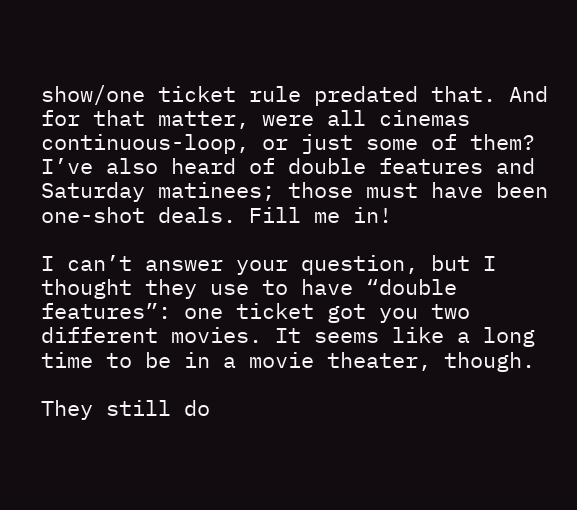show/one ticket rule predated that. And for that matter, were all cinemas continuous-loop, or just some of them? I’ve also heard of double features and Saturday matinees; those must have been one-shot deals. Fill me in!

I can’t answer your question, but I thought they use to have “double features”: one ticket got you two different movies. It seems like a long time to be in a movie theater, though.

They still do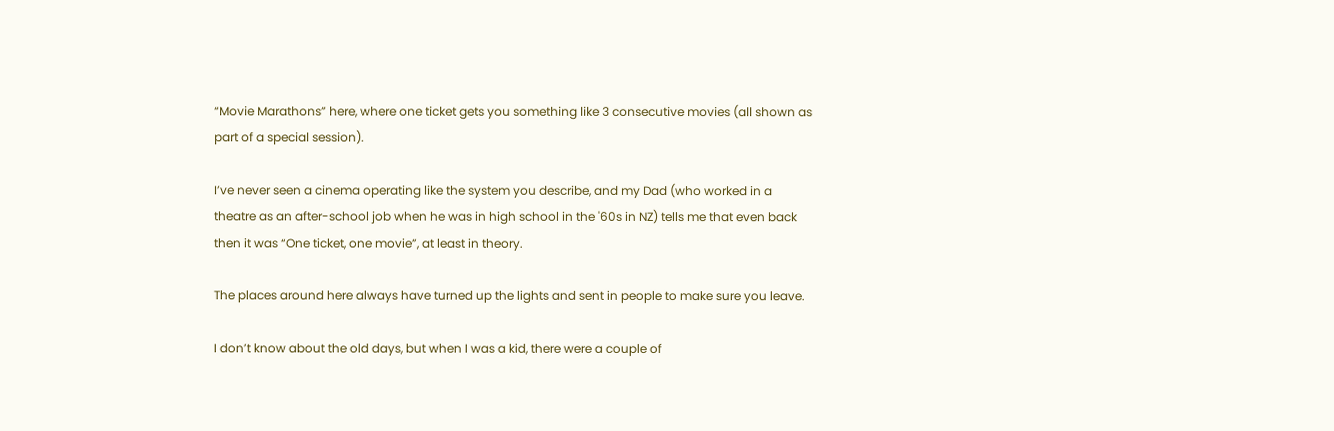“Movie Marathons” here, where one ticket gets you something like 3 consecutive movies (all shown as part of a special session).

I’ve never seen a cinema operating like the system you describe, and my Dad (who worked in a theatre as an after-school job when he was in high school in the '60s in NZ) tells me that even back then it was “One ticket, one movie”, at least in theory.

The places around here always have turned up the lights and sent in people to make sure you leave.

I don’t know about the old days, but when I was a kid, there were a couple of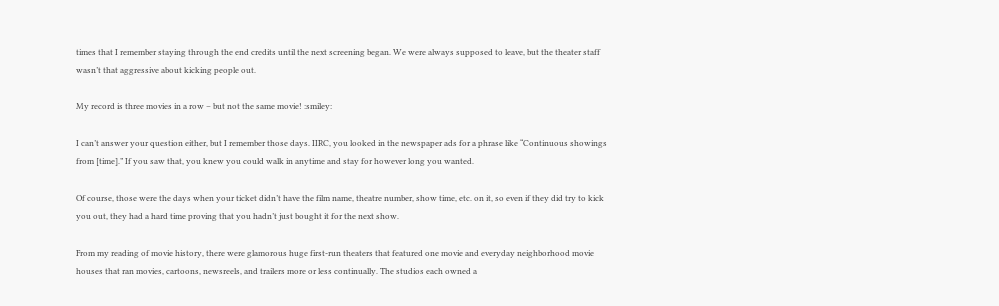times that I remember staying through the end credits until the next screening began. We were always supposed to leave, but the theater staff wasn’t that aggressive about kicking people out.

My record is three movies in a row – but not the same movie! :smiley:

I can’t answer your question either, but I remember those days. IIRC, you looked in the newspaper ads for a phrase like “Continuous showings from [time].” If you saw that, you knew you could walk in anytime and stay for however long you wanted.

Of course, those were the days when your ticket didn’t have the film name, theatre number, show time, etc. on it, so even if they did try to kick you out, they had a hard time proving that you hadn’t just bought it for the next show.

From my reading of movie history, there were glamorous huge first-run theaters that featured one movie and everyday neighborhood movie houses that ran movies, cartoons, newsreels, and trailers more or less continually. The studios each owned a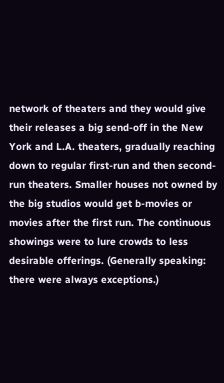network of theaters and they would give their releases a big send-off in the New York and L.A. theaters, gradually reaching down to regular first-run and then second-run theaters. Smaller houses not owned by the big studios would get b-movies or movies after the first run. The continuous showings were to lure crowds to less desirable offerings. (Generally speaking: there were always exceptions.)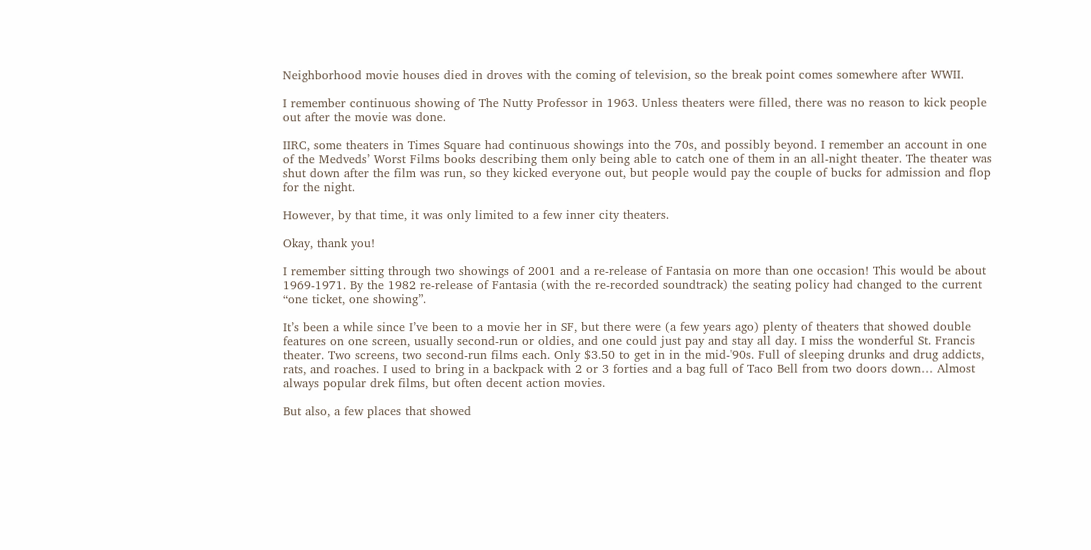Neighborhood movie houses died in droves with the coming of television, so the break point comes somewhere after WWII.

I remember continuous showing of The Nutty Professor in 1963. Unless theaters were filled, there was no reason to kick people out after the movie was done.

IIRC, some theaters in Times Square had continuous showings into the 70s, and possibly beyond. I remember an account in one of the Medveds’ Worst Films books describing them only being able to catch one of them in an all-night theater. The theater was shut down after the film was run, so they kicked everyone out, but people would pay the couple of bucks for admission and flop for the night.

However, by that time, it was only limited to a few inner city theaters.

Okay, thank you!

I remember sitting through two showings of 2001 and a re-release of Fantasia on more than one occasion! This would be about 1969-1971. By the 1982 re-release of Fantasia (with the re-recorded soundtrack) the seating policy had changed to the current “one ticket, one showing”.

It’s been a while since I’ve been to a movie her in SF, but there were (a few years ago) plenty of theaters that showed double features on one screen, usually second-run or oldies, and one could just pay and stay all day. I miss the wonderful St. Francis theater. Two screens, two second-run films each. Only $3.50 to get in in the mid-'90s. Full of sleeping drunks and drug addicts, rats, and roaches. I used to bring in a backpack with 2 or 3 forties and a bag full of Taco Bell from two doors down… Almost always popular drek films, but often decent action movies.

But also, a few places that showed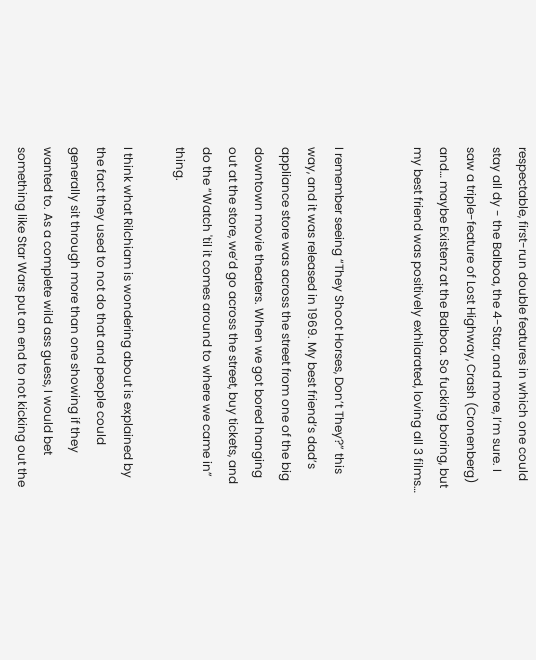respectable, first-run double features in which one could stay all dy - the Balboa, the 4-Star, and more, I’m sure. I saw a triple-feature of Lost Highway, Crash (Cronenberg) and… maybe Existenz at the Balboa. So fucking boring, but my best friend was positively exhilarated, loving all 3 films…


I remember seeing “They Shoot Horses, Don’t They?” this way, and it was released in 1969. My best friend’s dad’s appliance store was across the street from one of the big downtown movie theaters. When we got bored hanging out at the store, we’d go across the street, buy tickets, and do the “Watch 'til it comes around to where we came in” thing.

I think what Rilchiam is wondering about is explained by the fact they used to not do that and people could generally sit through more than one showing if they wanted to. As a complete wild ass guess, I would bet something like Star Wars put an end to not kicking out the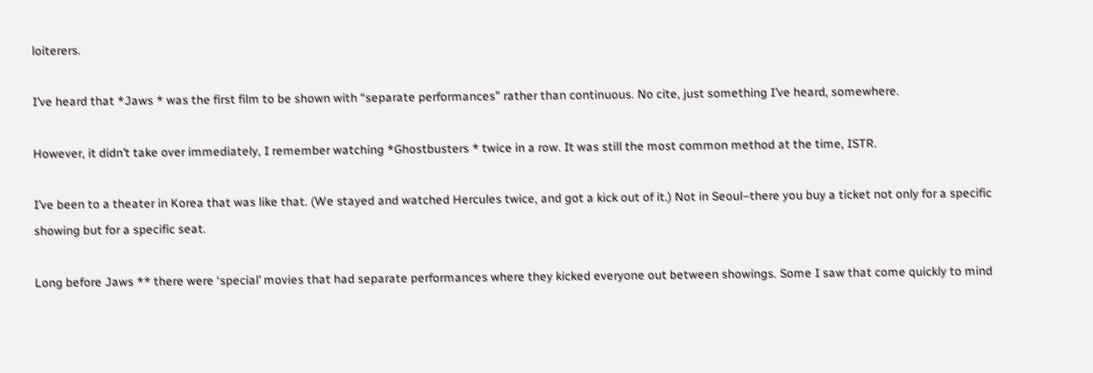loiterers.

I’ve heard that *Jaws * was the first film to be shown with “separate performances” rather than continuous. No cite, just something I’ve heard, somewhere.

However, it didn’t take over immediately, I remember watching *Ghostbusters * twice in a row. It was still the most common method at the time, ISTR.

I’ve been to a theater in Korea that was like that. (We stayed and watched Hercules twice, and got a kick out of it.) Not in Seoul–there you buy a ticket not only for a specific showing but for a specific seat.

Long before Jaws ** there were ‘special’ movies that had separate performances where they kicked everyone out between showings. Some I saw that come quickly to mind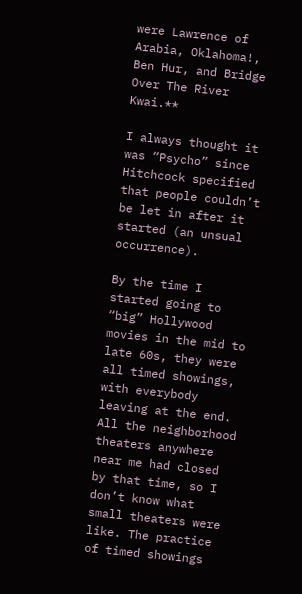were Lawrence of Arabia, Oklahoma!, Ben Hur, and Bridge Over The River Kwai.**

I always thought it was “Psycho” since Hitchcock specified that people couldn’t be let in after it started (an unsual occurrence).

By the time I started going to “big” Hollywood movies in the mid to late 60s, they were all timed showings, with everybody leaving at the end. All the neighborhood theaters anywhere near me had closed by that time, so I don’t know what small theaters were like. The practice of timed showings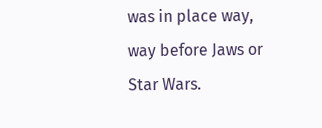was in place way, way before Jaws or Star Wars.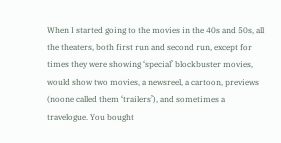When I started going to the movies in the 40s and 50s, all the theaters, both first run and second run, except for times they were showing ‘special’ blockbuster movies, would show two movies, a newsreel, a cartoon, previews (noone called them ‘trailers’), and sometimes a travelogue. You bought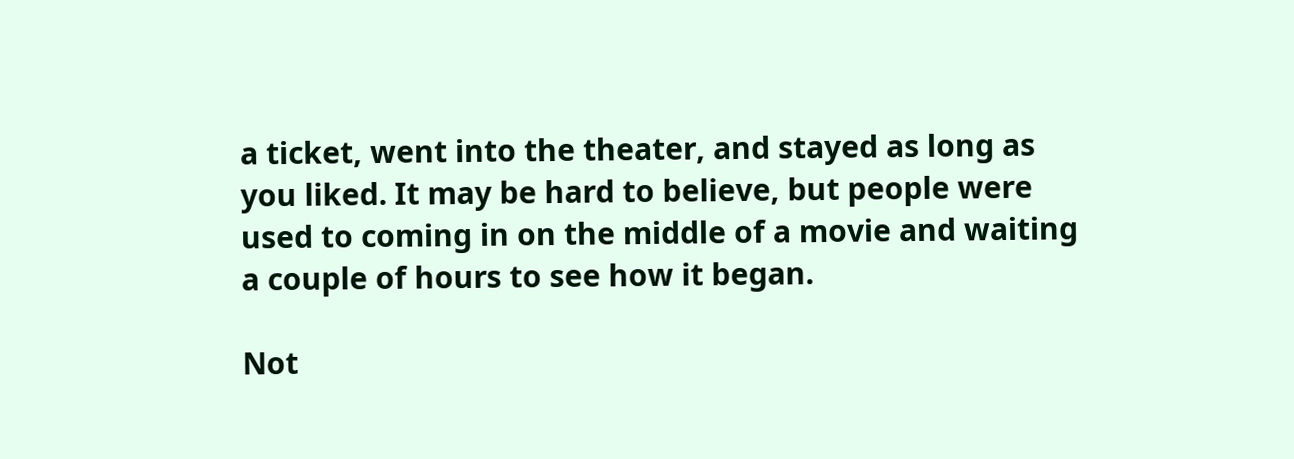a ticket, went into the theater, and stayed as long as you liked. It may be hard to believe, but people were used to coming in on the middle of a movie and waiting a couple of hours to see how it began.

Not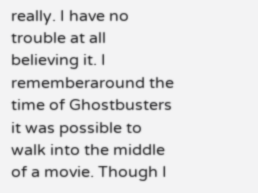really. I have no trouble at all believing it. I rememberaround the time of Ghostbusters it was possible to walk into the middle of a movie. Though I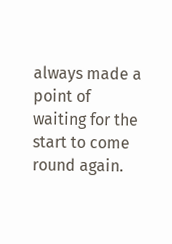always made a point of waiting for the start to come round again.